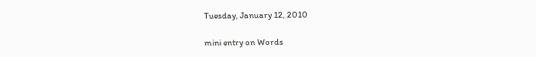Tuesday, January 12, 2010

mini entry on Words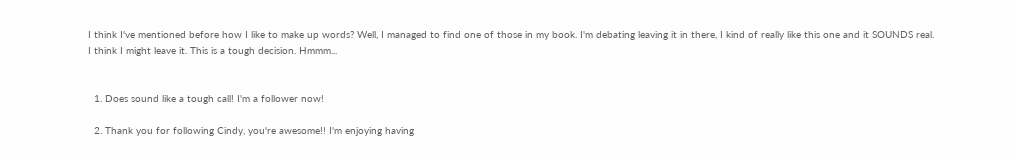I think I've mentioned before how I like to make up words? Well, I managed to find one of those in my book. I'm debating leaving it in there, I kind of really like this one and it SOUNDS real.
I think I might leave it. This is a tough decision. Hmmm...


  1. Does sound like a tough call! I'm a follower now!

  2. Thank you for following Cindy, you're awesome!! I'm enjoying having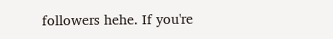followers hehe. If you're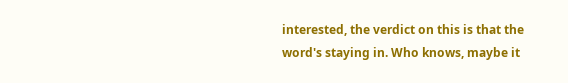interested, the verdict on this is that the word's staying in. Who knows, maybe it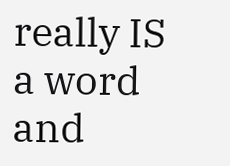really IS a word and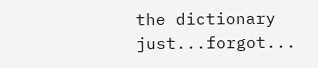the dictionary just...forgot...